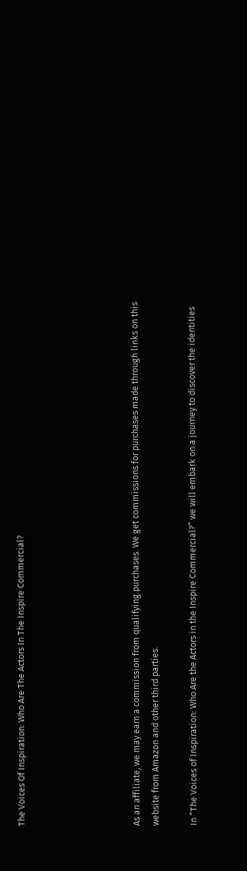The Voices Of Inspiration: Who Are The Actors In The Inspire Commercial?





As an affiliate, we may earn a commission from qualifying purchases. We get commissions for purchases made through links on this website from Amazon and other third parties.

In “The Voices of Inspiration: Who Are the Actors in the Inspire Commercial?” we will embark on a journey to discover the identities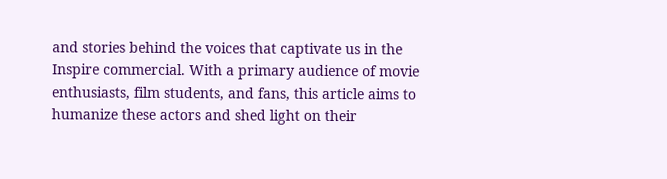and stories behind the voices that captivate us in the Inspire commercial. With a primary audience of movie enthusiasts, film students, and fans, this article aims to humanize these actors and shed light on their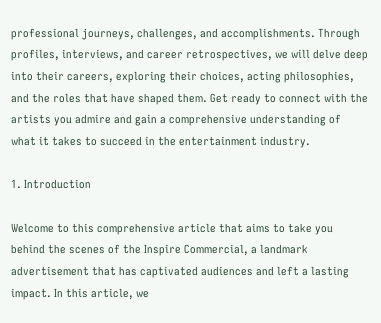professional journeys, challenges, and accomplishments. Through profiles, interviews, and career retrospectives, we will delve deep into their careers, exploring their choices, acting philosophies, and the roles that have shaped them. Get ready to connect with the artists you admire and gain a comprehensive understanding of what it takes to succeed in the entertainment industry.

1. Introduction

Welcome to this comprehensive article that aims to take you behind the scenes of the Inspire Commercial, a landmark advertisement that has captivated audiences and left a lasting impact. In this article, we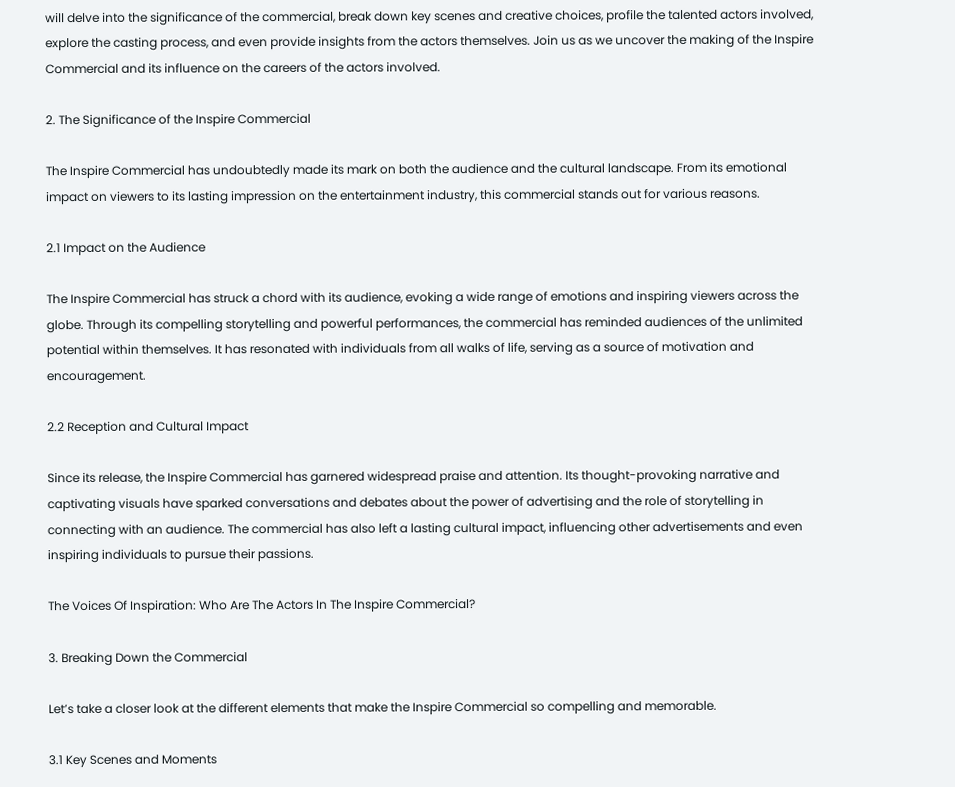will delve into the significance of the commercial, break down key scenes and creative choices, profile the talented actors involved, explore the casting process, and even provide insights from the actors themselves. Join us as we uncover the making of the Inspire Commercial and its influence on the careers of the actors involved.

2. The Significance of the Inspire Commercial

The Inspire Commercial has undoubtedly made its mark on both the audience and the cultural landscape. From its emotional impact on viewers to its lasting impression on the entertainment industry, this commercial stands out for various reasons.

2.1 Impact on the Audience

The Inspire Commercial has struck a chord with its audience, evoking a wide range of emotions and inspiring viewers across the globe. Through its compelling storytelling and powerful performances, the commercial has reminded audiences of the unlimited potential within themselves. It has resonated with individuals from all walks of life, serving as a source of motivation and encouragement.

2.2 Reception and Cultural Impact

Since its release, the Inspire Commercial has garnered widespread praise and attention. Its thought-provoking narrative and captivating visuals have sparked conversations and debates about the power of advertising and the role of storytelling in connecting with an audience. The commercial has also left a lasting cultural impact, influencing other advertisements and even inspiring individuals to pursue their passions.

The Voices Of Inspiration: Who Are The Actors In The Inspire Commercial?

3. Breaking Down the Commercial

Let’s take a closer look at the different elements that make the Inspire Commercial so compelling and memorable.

3.1 Key Scenes and Moments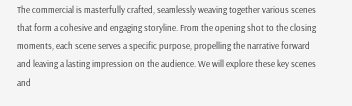The commercial is masterfully crafted, seamlessly weaving together various scenes that form a cohesive and engaging storyline. From the opening shot to the closing moments, each scene serves a specific purpose, propelling the narrative forward and leaving a lasting impression on the audience. We will explore these key scenes and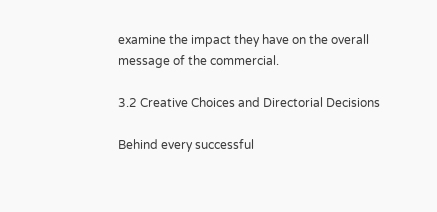examine the impact they have on the overall message of the commercial.

3.2 Creative Choices and Directorial Decisions

Behind every successful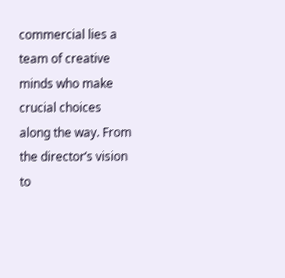commercial lies a team of creative minds who make crucial choices along the way. From the director’s vision to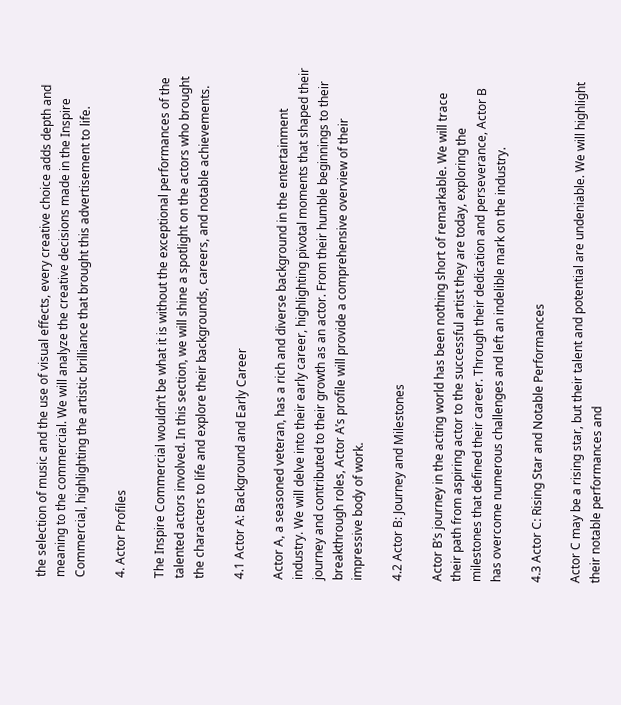the selection of music and the use of visual effects, every creative choice adds depth and meaning to the commercial. We will analyze the creative decisions made in the Inspire Commercial, highlighting the artistic brilliance that brought this advertisement to life.

4. Actor Profiles

The Inspire Commercial wouldn’t be what it is without the exceptional performances of the talented actors involved. In this section, we will shine a spotlight on the actors who brought the characters to life and explore their backgrounds, careers, and notable achievements.

4.1 Actor A: Background and Early Career

Actor A, a seasoned veteran, has a rich and diverse background in the entertainment industry. We will delve into their early career, highlighting pivotal moments that shaped their journey and contributed to their growth as an actor. From their humble beginnings to their breakthrough roles, Actor A’s profile will provide a comprehensive overview of their impressive body of work.

4.2 Actor B: Journey and Milestones

Actor B’s journey in the acting world has been nothing short of remarkable. We will trace their path from aspiring actor to the successful artist they are today, exploring the milestones that defined their career. Through their dedication and perseverance, Actor B has overcome numerous challenges and left an indelible mark on the industry.

4.3 Actor C: Rising Star and Notable Performances

Actor C may be a rising star, but their talent and potential are undeniable. We will highlight their notable performances and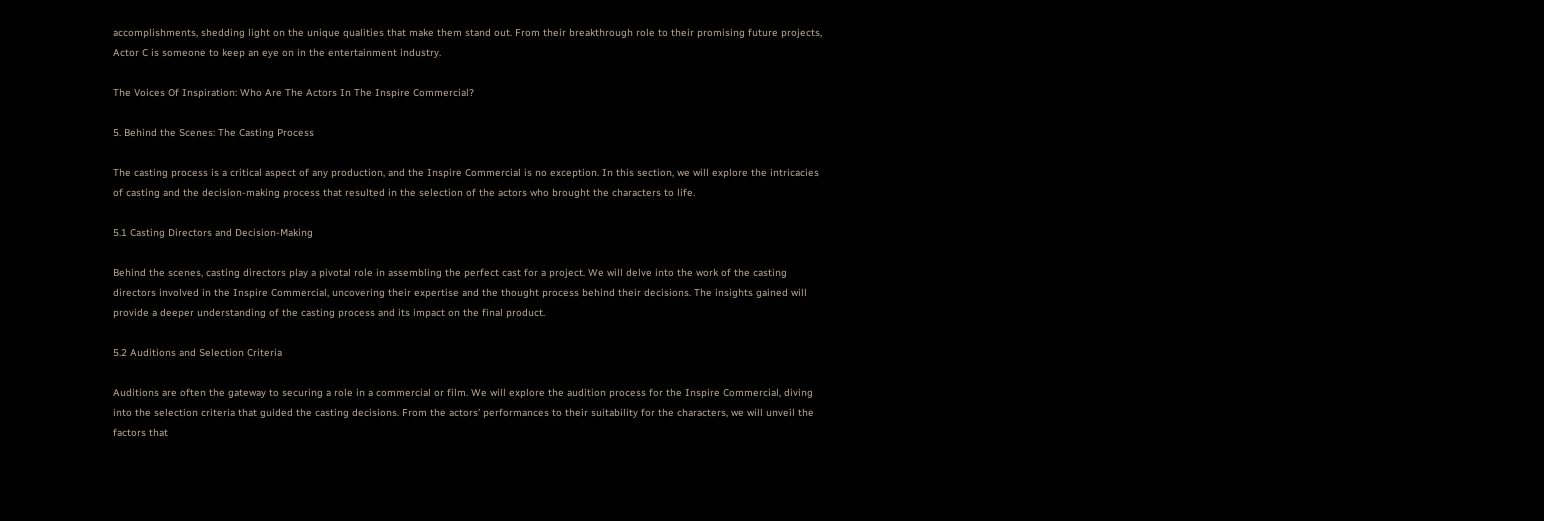accomplishments, shedding light on the unique qualities that make them stand out. From their breakthrough role to their promising future projects, Actor C is someone to keep an eye on in the entertainment industry.

The Voices Of Inspiration: Who Are The Actors In The Inspire Commercial?

5. Behind the Scenes: The Casting Process

The casting process is a critical aspect of any production, and the Inspire Commercial is no exception. In this section, we will explore the intricacies of casting and the decision-making process that resulted in the selection of the actors who brought the characters to life.

5.1 Casting Directors and Decision-Making

Behind the scenes, casting directors play a pivotal role in assembling the perfect cast for a project. We will delve into the work of the casting directors involved in the Inspire Commercial, uncovering their expertise and the thought process behind their decisions. The insights gained will provide a deeper understanding of the casting process and its impact on the final product.

5.2 Auditions and Selection Criteria

Auditions are often the gateway to securing a role in a commercial or film. We will explore the audition process for the Inspire Commercial, diving into the selection criteria that guided the casting decisions. From the actors’ performances to their suitability for the characters, we will unveil the factors that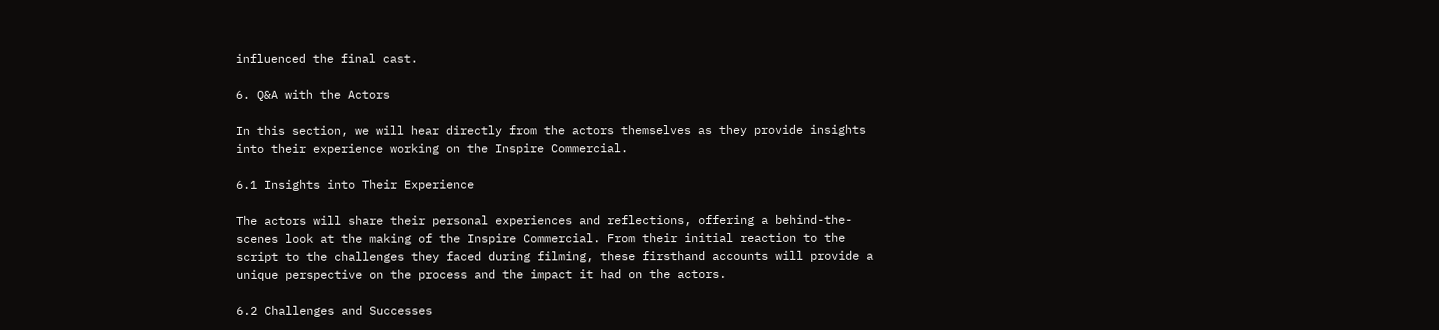influenced the final cast.

6. Q&A with the Actors

In this section, we will hear directly from the actors themselves as they provide insights into their experience working on the Inspire Commercial.

6.1 Insights into Their Experience

The actors will share their personal experiences and reflections, offering a behind-the-scenes look at the making of the Inspire Commercial. From their initial reaction to the script to the challenges they faced during filming, these firsthand accounts will provide a unique perspective on the process and the impact it had on the actors.

6.2 Challenges and Successes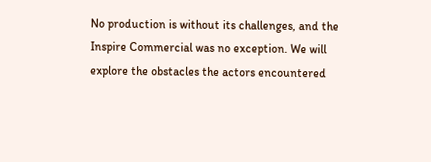No production is without its challenges, and the Inspire Commercial was no exception. We will explore the obstacles the actors encountered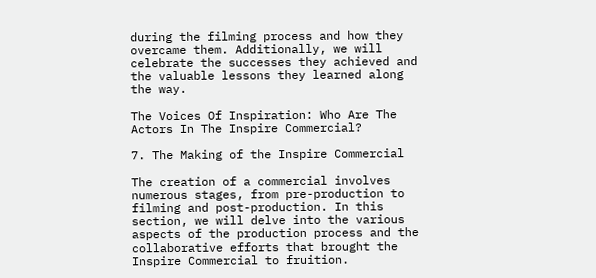during the filming process and how they overcame them. Additionally, we will celebrate the successes they achieved and the valuable lessons they learned along the way.

The Voices Of Inspiration: Who Are The Actors In The Inspire Commercial?

7. The Making of the Inspire Commercial

The creation of a commercial involves numerous stages, from pre-production to filming and post-production. In this section, we will delve into the various aspects of the production process and the collaborative efforts that brought the Inspire Commercial to fruition.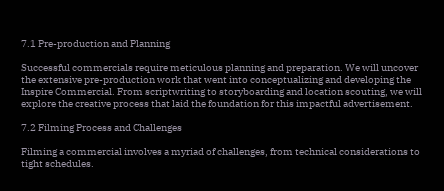7.1 Pre-production and Planning

Successful commercials require meticulous planning and preparation. We will uncover the extensive pre-production work that went into conceptualizing and developing the Inspire Commercial. From scriptwriting to storyboarding and location scouting, we will explore the creative process that laid the foundation for this impactful advertisement.

7.2 Filming Process and Challenges

Filming a commercial involves a myriad of challenges, from technical considerations to tight schedules.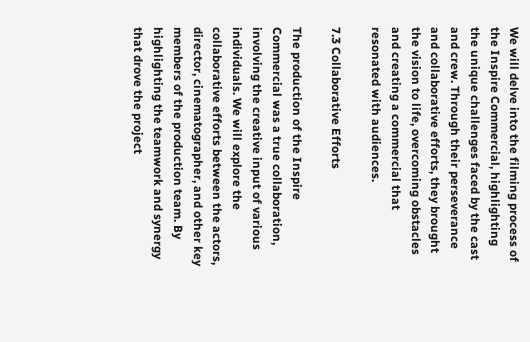We will delve into the filming process of the Inspire Commercial, highlighting the unique challenges faced by the cast and crew. Through their perseverance and collaborative efforts, they brought the vision to life, overcoming obstacles and creating a commercial that resonated with audiences.

7.3 Collaborative Efforts

The production of the Inspire Commercial was a true collaboration, involving the creative input of various individuals. We will explore the collaborative efforts between the actors, director, cinematographer, and other key members of the production team. By highlighting the teamwork and synergy that drove the project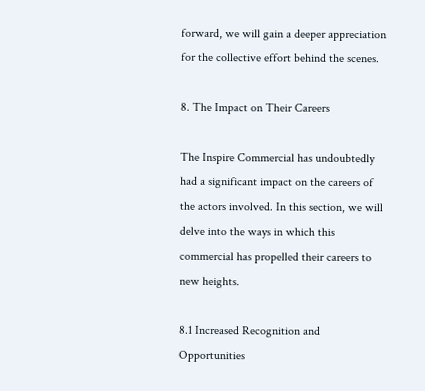forward, we will gain a deeper appreciation for the collective effort behind the scenes.

8. The Impact on Their Careers

The Inspire Commercial has undoubtedly had a significant impact on the careers of the actors involved. In this section, we will delve into the ways in which this commercial has propelled their careers to new heights.

8.1 Increased Recognition and Opportunities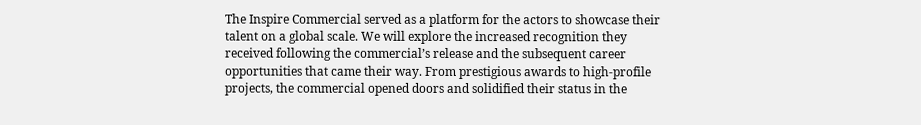The Inspire Commercial served as a platform for the actors to showcase their talent on a global scale. We will explore the increased recognition they received following the commercial’s release and the subsequent career opportunities that came their way. From prestigious awards to high-profile projects, the commercial opened doors and solidified their status in the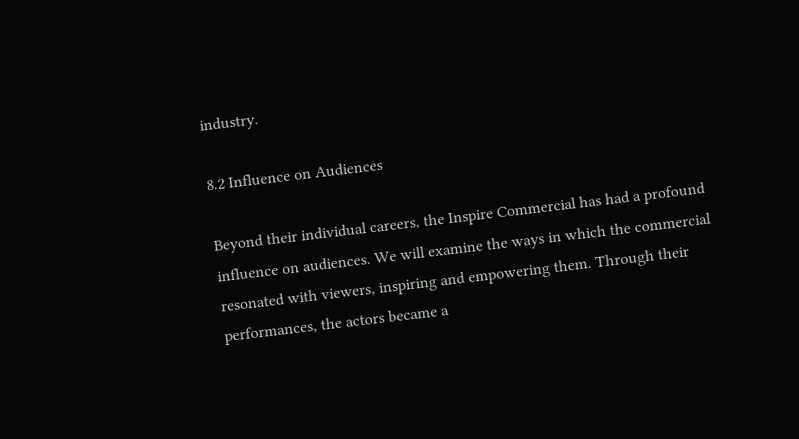industry.

8.2 Influence on Audiences

Beyond their individual careers, the Inspire Commercial has had a profound influence on audiences. We will examine the ways in which the commercial resonated with viewers, inspiring and empowering them. Through their performances, the actors became a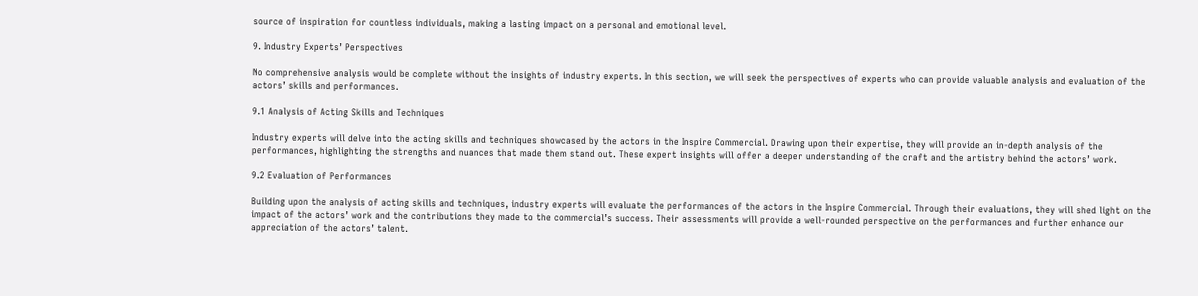source of inspiration for countless individuals, making a lasting impact on a personal and emotional level.

9. Industry Experts’ Perspectives

No comprehensive analysis would be complete without the insights of industry experts. In this section, we will seek the perspectives of experts who can provide valuable analysis and evaluation of the actors’ skills and performances.

9.1 Analysis of Acting Skills and Techniques

Industry experts will delve into the acting skills and techniques showcased by the actors in the Inspire Commercial. Drawing upon their expertise, they will provide an in-depth analysis of the performances, highlighting the strengths and nuances that made them stand out. These expert insights will offer a deeper understanding of the craft and the artistry behind the actors’ work.

9.2 Evaluation of Performances

Building upon the analysis of acting skills and techniques, industry experts will evaluate the performances of the actors in the Inspire Commercial. Through their evaluations, they will shed light on the impact of the actors’ work and the contributions they made to the commercial’s success. Their assessments will provide a well-rounded perspective on the performances and further enhance our appreciation of the actors’ talent.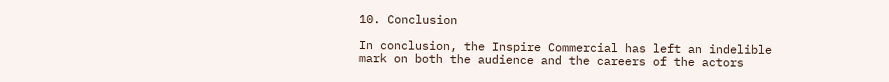10. Conclusion

In conclusion, the Inspire Commercial has left an indelible mark on both the audience and the careers of the actors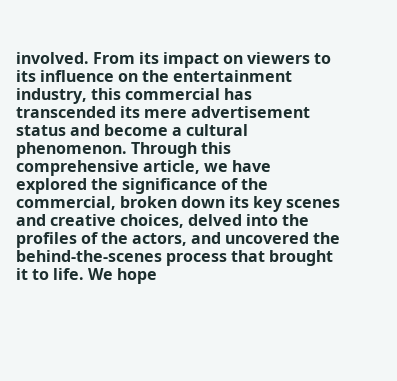involved. From its impact on viewers to its influence on the entertainment industry, this commercial has transcended its mere advertisement status and become a cultural phenomenon. Through this comprehensive article, we have explored the significance of the commercial, broken down its key scenes and creative choices, delved into the profiles of the actors, and uncovered the behind-the-scenes process that brought it to life. We hope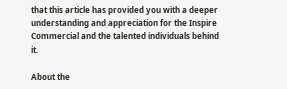that this article has provided you with a deeper understanding and appreciation for the Inspire Commercial and the talented individuals behind it.

About the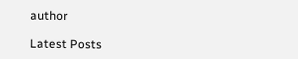author

Latest Posts